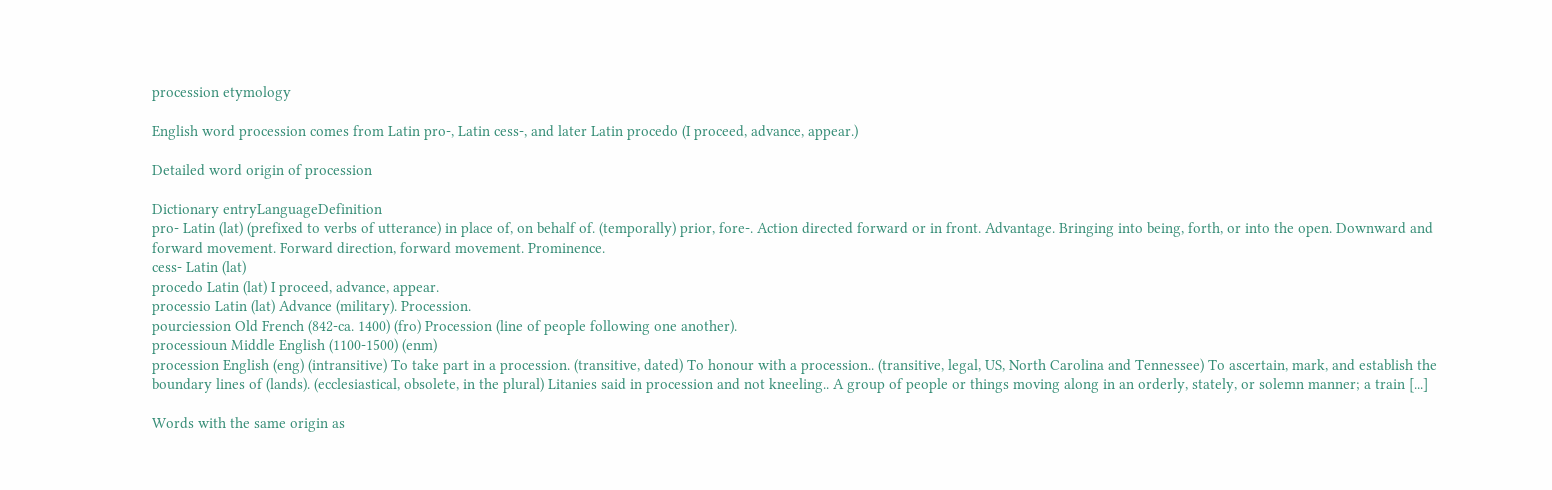procession etymology

English word procession comes from Latin pro-, Latin cess-, and later Latin procedo (I proceed, advance, appear.)

Detailed word origin of procession

Dictionary entryLanguageDefinition
pro- Latin (lat) (prefixed to verbs of utterance) in place of, on behalf of. (temporally) prior, fore-. Action directed forward or in front. Advantage. Bringing into being, forth, or into the open. Downward and forward movement. Forward direction, forward movement. Prominence.
cess- Latin (lat)
procedo Latin (lat) I proceed, advance, appear.
processio Latin (lat) Advance (military). Procession.
pourciession Old French (842-ca. 1400) (fro) Procession (line of people following one another).
processioun Middle English (1100-1500) (enm)
procession English (eng) (intransitive) To take part in a procession. (transitive, dated) To honour with a procession.. (transitive, legal, US, North Carolina and Tennessee) To ascertain, mark, and establish the boundary lines of (lands). (ecclesiastical, obsolete, in the plural) Litanies said in procession and not kneeling.. A group of people or things moving along in an orderly, stately, or solemn manner; a train [...]

Words with the same origin as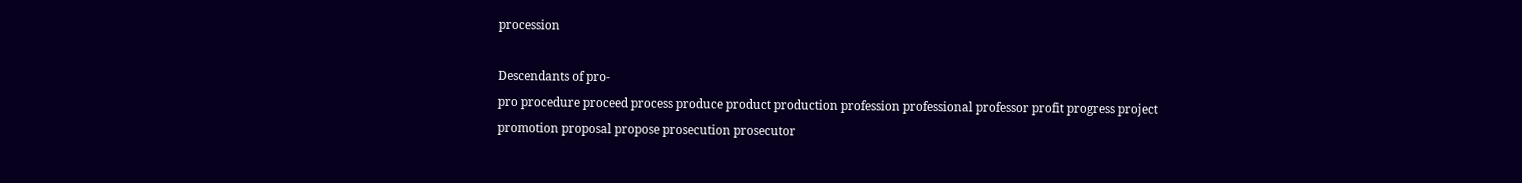procession

Descendants of pro-
pro procedure proceed process produce product production profession professional professor profit progress project promotion proposal propose prosecution prosecutor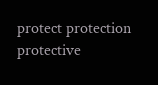protect protection protective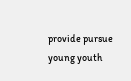provide pursue young youth